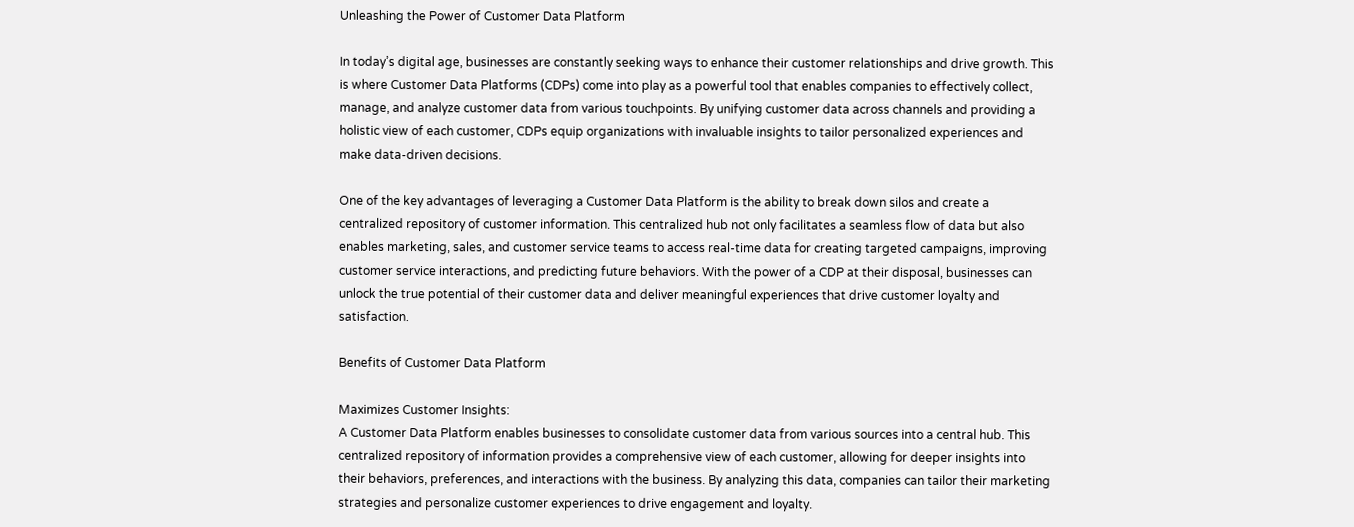Unleashing the Power of Customer Data Platform

In today’s digital age, businesses are constantly seeking ways to enhance their customer relationships and drive growth. This is where Customer Data Platforms (CDPs) come into play as a powerful tool that enables companies to effectively collect, manage, and analyze customer data from various touchpoints. By unifying customer data across channels and providing a holistic view of each customer, CDPs equip organizations with invaluable insights to tailor personalized experiences and make data-driven decisions.

One of the key advantages of leveraging a Customer Data Platform is the ability to break down silos and create a centralized repository of customer information. This centralized hub not only facilitates a seamless flow of data but also enables marketing, sales, and customer service teams to access real-time data for creating targeted campaigns, improving customer service interactions, and predicting future behaviors. With the power of a CDP at their disposal, businesses can unlock the true potential of their customer data and deliver meaningful experiences that drive customer loyalty and satisfaction.

Benefits of Customer Data Platform

Maximizes Customer Insights:
A Customer Data Platform enables businesses to consolidate customer data from various sources into a central hub. This centralized repository of information provides a comprehensive view of each customer, allowing for deeper insights into their behaviors, preferences, and interactions with the business. By analyzing this data, companies can tailor their marketing strategies and personalize customer experiences to drive engagement and loyalty.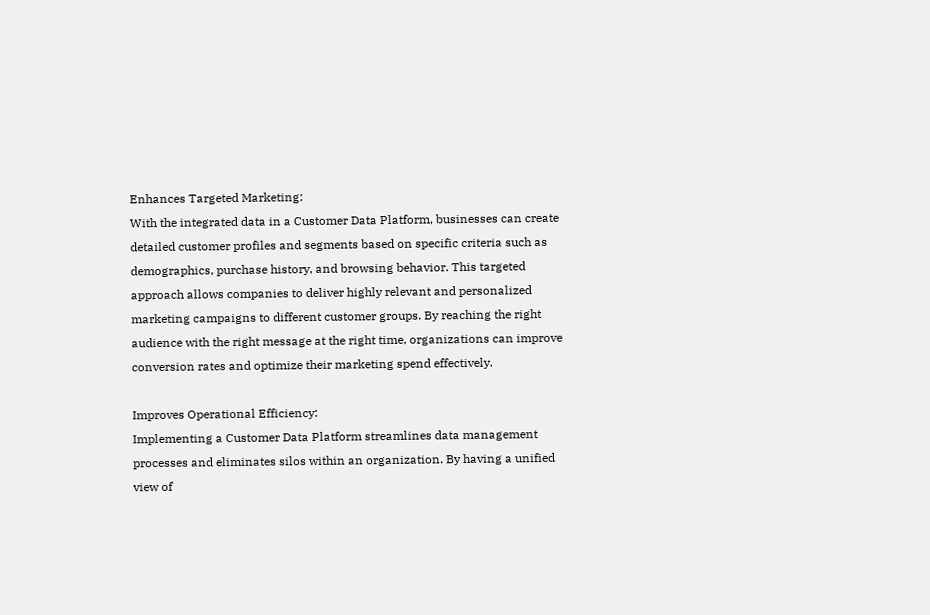Enhances Targeted Marketing:
With the integrated data in a Customer Data Platform, businesses can create detailed customer profiles and segments based on specific criteria such as demographics, purchase history, and browsing behavior. This targeted approach allows companies to deliver highly relevant and personalized marketing campaigns to different customer groups. By reaching the right audience with the right message at the right time, organizations can improve conversion rates and optimize their marketing spend effectively.

Improves Operational Efficiency:
Implementing a Customer Data Platform streamlines data management processes and eliminates silos within an organization. By having a unified view of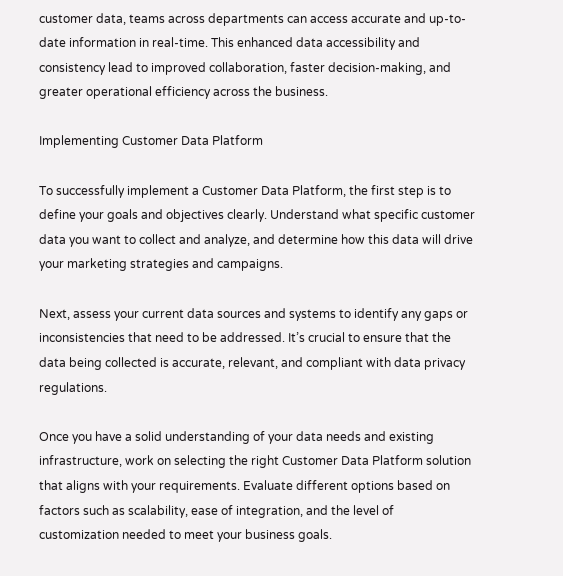customer data, teams across departments can access accurate and up-to-date information in real-time. This enhanced data accessibility and consistency lead to improved collaboration, faster decision-making, and greater operational efficiency across the business.

Implementing Customer Data Platform

To successfully implement a Customer Data Platform, the first step is to define your goals and objectives clearly. Understand what specific customer data you want to collect and analyze, and determine how this data will drive your marketing strategies and campaigns.

Next, assess your current data sources and systems to identify any gaps or inconsistencies that need to be addressed. It’s crucial to ensure that the data being collected is accurate, relevant, and compliant with data privacy regulations.

Once you have a solid understanding of your data needs and existing infrastructure, work on selecting the right Customer Data Platform solution that aligns with your requirements. Evaluate different options based on factors such as scalability, ease of integration, and the level of customization needed to meet your business goals.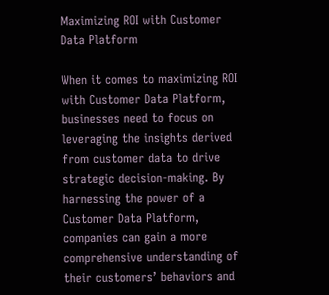Maximizing ROI with Customer Data Platform

When it comes to maximizing ROI with Customer Data Platform, businesses need to focus on leveraging the insights derived from customer data to drive strategic decision-making. By harnessing the power of a Customer Data Platform, companies can gain a more comprehensive understanding of their customers’ behaviors and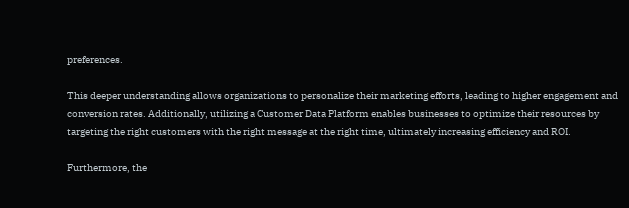preferences.

This deeper understanding allows organizations to personalize their marketing efforts, leading to higher engagement and conversion rates. Additionally, utilizing a Customer Data Platform enables businesses to optimize their resources by targeting the right customers with the right message at the right time, ultimately increasing efficiency and ROI.

Furthermore, the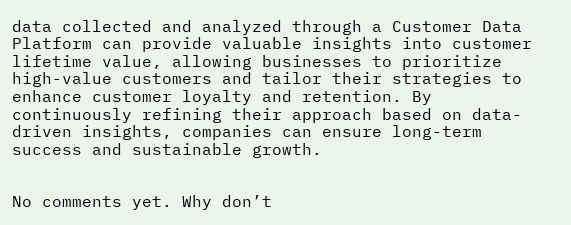data collected and analyzed through a Customer Data Platform can provide valuable insights into customer lifetime value, allowing businesses to prioritize high-value customers and tailor their strategies to enhance customer loyalty and retention. By continuously refining their approach based on data-driven insights, companies can ensure long-term success and sustainable growth.


No comments yet. Why don’t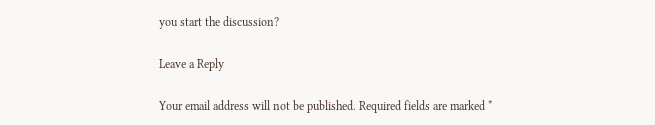you start the discussion?

Leave a Reply

Your email address will not be published. Required fields are marked *